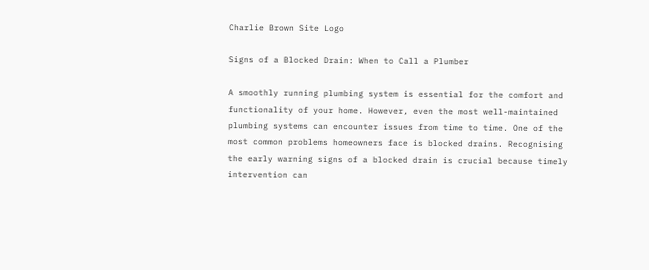Charlie Brown Site Logo

Signs of a Blocked Drain: When to Call a Plumber

A smoothly running plumbing system is essential for the comfort and functionality of your home. However, even the most well-maintained plumbing systems can encounter issues from time to time. One of the most common problems homeowners face is blocked drains. Recognising the early warning signs of a blocked drain is crucial because timely intervention can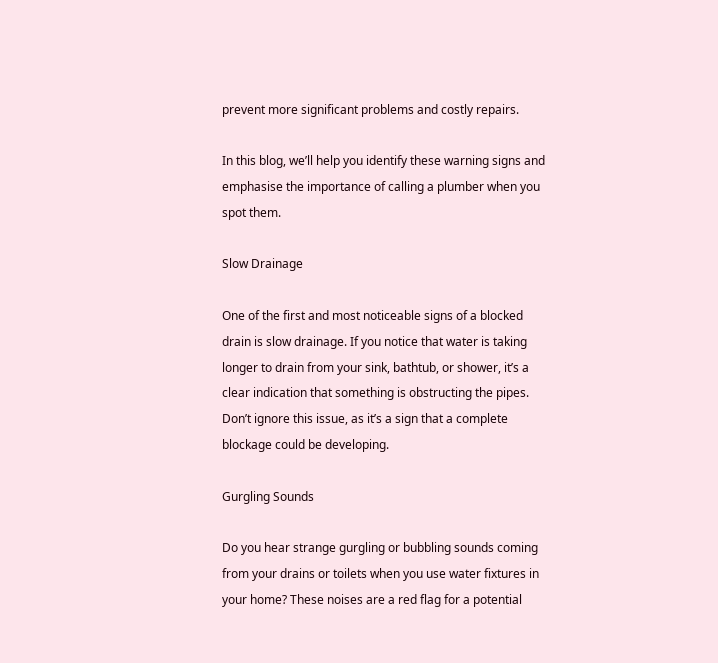prevent more significant problems and costly repairs.

In this blog, we’ll help you identify these warning signs and emphasise the importance of calling a plumber when you spot them.

Slow Drainage

One of the first and most noticeable signs of a blocked drain is slow drainage. If you notice that water is taking longer to drain from your sink, bathtub, or shower, it’s a clear indication that something is obstructing the pipes. Don’t ignore this issue, as it’s a sign that a complete blockage could be developing.

Gurgling Sounds

Do you hear strange gurgling or bubbling sounds coming from your drains or toilets when you use water fixtures in your home? These noises are a red flag for a potential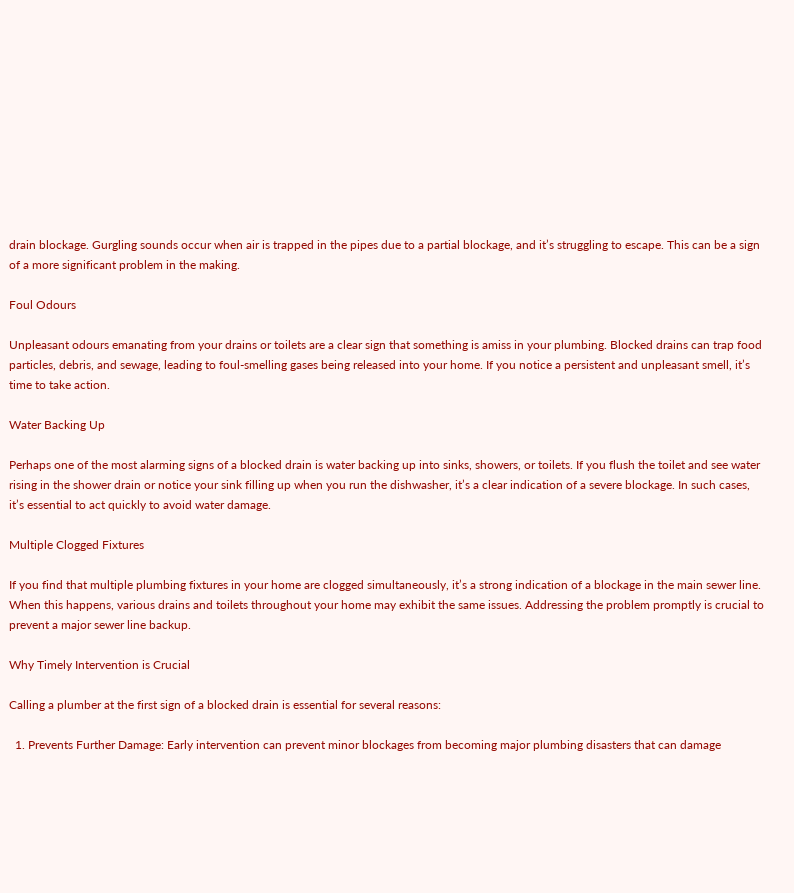drain blockage. Gurgling sounds occur when air is trapped in the pipes due to a partial blockage, and it’s struggling to escape. This can be a sign of a more significant problem in the making.

Foul Odours

Unpleasant odours emanating from your drains or toilets are a clear sign that something is amiss in your plumbing. Blocked drains can trap food particles, debris, and sewage, leading to foul-smelling gases being released into your home. If you notice a persistent and unpleasant smell, it’s time to take action.

Water Backing Up

Perhaps one of the most alarming signs of a blocked drain is water backing up into sinks, showers, or toilets. If you flush the toilet and see water rising in the shower drain or notice your sink filling up when you run the dishwasher, it’s a clear indication of a severe blockage. In such cases, it’s essential to act quickly to avoid water damage.

Multiple Clogged Fixtures

If you find that multiple plumbing fixtures in your home are clogged simultaneously, it’s a strong indication of a blockage in the main sewer line. When this happens, various drains and toilets throughout your home may exhibit the same issues. Addressing the problem promptly is crucial to prevent a major sewer line backup.

Why Timely Intervention is Crucial

Calling a plumber at the first sign of a blocked drain is essential for several reasons:

  1. Prevents Further Damage: Early intervention can prevent minor blockages from becoming major plumbing disasters that can damage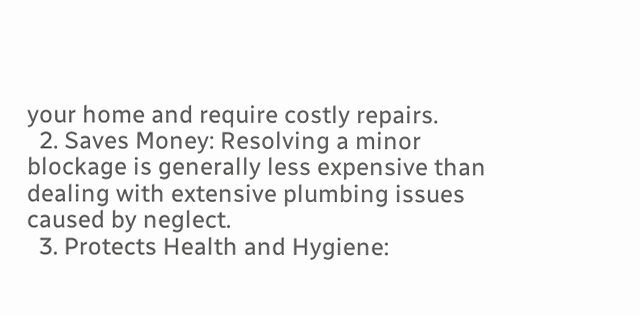your home and require costly repairs.
  2. Saves Money: Resolving a minor blockage is generally less expensive than dealing with extensive plumbing issues caused by neglect.
  3. Protects Health and Hygiene: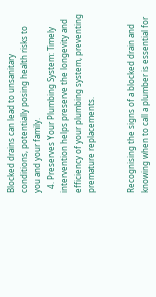Blocked drains can lead to unsanitary conditions, potentially posing health risks to you and your family.
  4. Preserves Your Plumbing System: Timely intervention helps preserve the longevity and efficiency of your plumbing system, preventing premature replacements.


Recognising the signs of a blocked drain and knowing when to call a plumber is essential for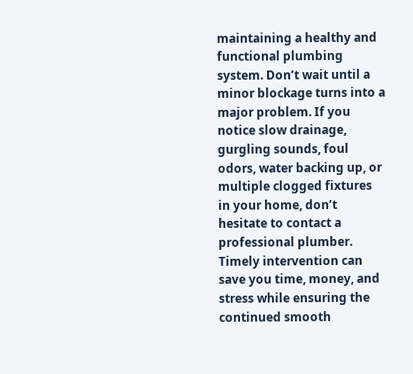maintaining a healthy and functional plumbing system. Don’t wait until a minor blockage turns into a major problem. If you notice slow drainage, gurgling sounds, foul odors, water backing up, or multiple clogged fixtures in your home, don’t hesitate to contact a professional plumber. Timely intervention can save you time, money, and stress while ensuring the continued smooth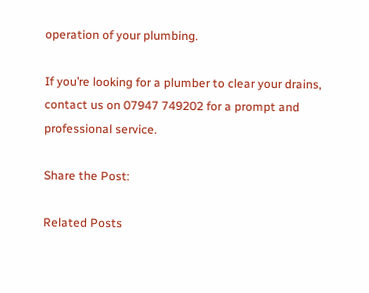operation of your plumbing.

If you’re looking for a plumber to clear your drains, contact us on 07947 749202 for a prompt and professional service.

Share the Post:

Related Posts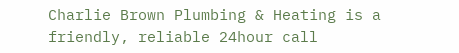Charlie Brown Plumbing & Heating is a friendly, reliable 24hour call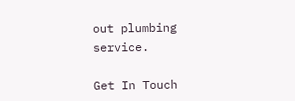out plumbing service.

Get In Touch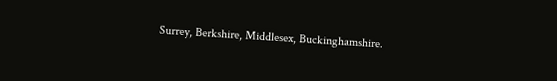Surrey, Berkshire, Middlesex, Buckinghamshire.